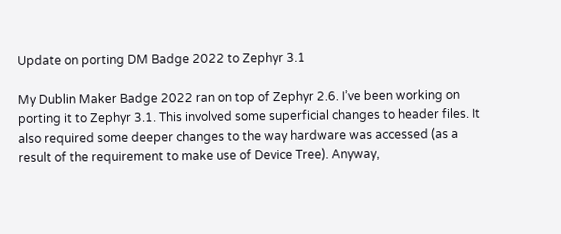Update on porting DM Badge 2022 to Zephyr 3.1

My Dublin Maker Badge 2022 ran on top of Zephyr 2.6. I’ve been working on porting it to Zephyr 3.1. This involved some superficial changes to header files. It also required some deeper changes to the way hardware was accessed (as a result of the requirement to make use of Device Tree). Anyway,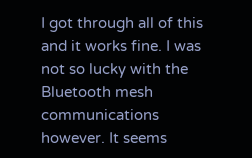I got through all of this and it works fine. I was not so lucky with the Bluetooth mesh communications however. It seems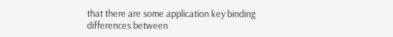that there are some application key binding differences between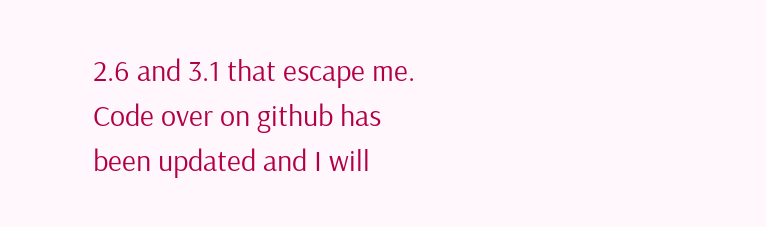2.6 and 3.1 that escape me. Code over on github has been updated and I will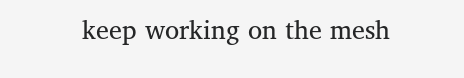keep working on the mesh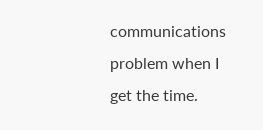communications problem when I get the time.